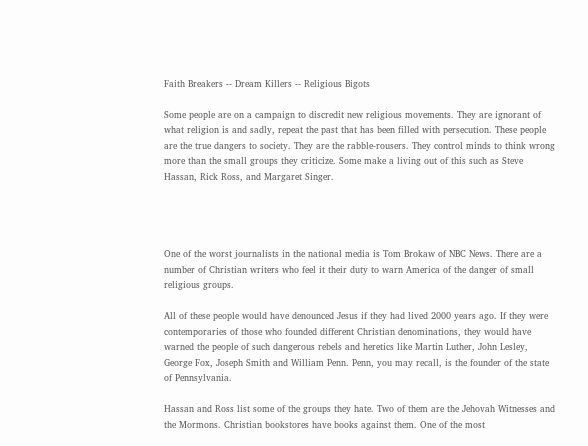Faith Breakers -- Dream Killers -- Religious Bigots

Some people are on a campaign to discredit new religious movements. They are ignorant of what religion is and sadly, repeat the past that has been filled with persecution. These people are the true dangers to society. They are the rabble-rousers. They control minds to think wrong more than the small groups they criticize. Some make a living out of this such as Steve Hassan, Rick Ross, and Margaret Singer.




One of the worst journalists in the national media is Tom Brokaw of NBC News. There are a number of Christian writers who feel it their duty to warn America of the danger of small religious groups.

All of these people would have denounced Jesus if they had lived 2000 years ago. If they were contemporaries of those who founded different Christian denominations, they would have warned the people of such dangerous rebels and heretics like Martin Luther, John Lesley, George Fox, Joseph Smith and William Penn. Penn, you may recall, is the founder of the state of Pennsylvania.

Hassan and Ross list some of the groups they hate. Two of them are the Jehovah Witnesses and the Mormons. Christian bookstores have books against them. One of the most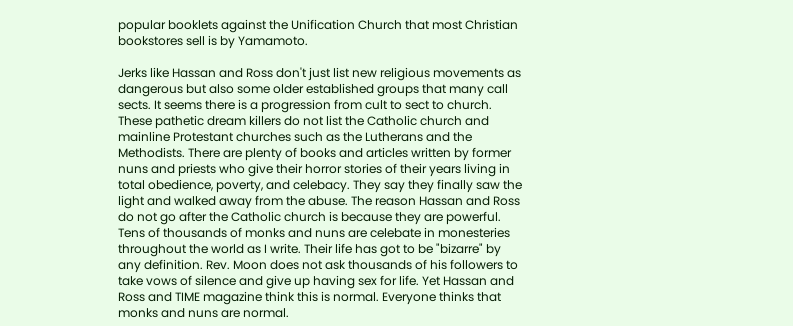popular booklets against the Unification Church that most Christian bookstores sell is by Yamamoto.

Jerks like Hassan and Ross don't just list new religious movements as dangerous but also some older established groups that many call sects. It seems there is a progression from cult to sect to church. These pathetic dream killers do not list the Catholic church and mainline Protestant churches such as the Lutherans and the Methodists. There are plenty of books and articles written by former nuns and priests who give their horror stories of their years living in total obedience, poverty, and celebacy. They say they finally saw the light and walked away from the abuse. The reason Hassan and Ross do not go after the Catholic church is because they are powerful. Tens of thousands of monks and nuns are celebate in monesteries throughout the world as I write. Their life has got to be "bizarre" by any definition. Rev. Moon does not ask thousands of his followers to take vows of silence and give up having sex for life. Yet Hassan and Ross and TIME magazine think this is normal. Everyone thinks that monks and nuns are normal.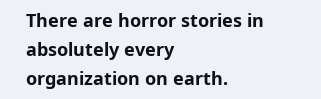There are horror stories in absolutely every organization on earth.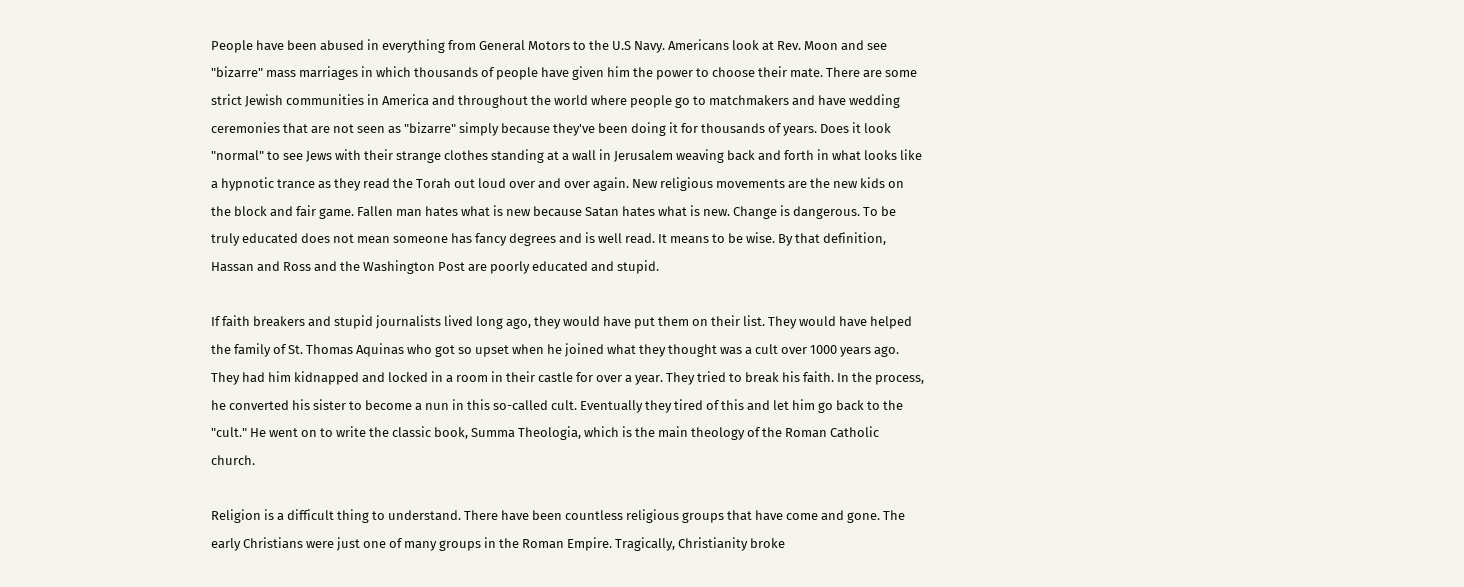People have been abused in everything from General Motors to the U.S Navy. Americans look at Rev. Moon and see "bizarre" mass marriages in which thousands of people have given him the power to choose their mate. There are some strict Jewish communities in America and throughout the world where people go to matchmakers and have wedding ceremonies that are not seen as "bizarre" simply because they've been doing it for thousands of years. Does it look "normal" to see Jews with their strange clothes standing at a wall in Jerusalem weaving back and forth in what looks like a hypnotic trance as they read the Torah out loud over and over again. New religious movements are the new kids on the block and fair game. Fallen man hates what is new because Satan hates what is new. Change is dangerous. To be truly educated does not mean someone has fancy degrees and is well read. It means to be wise. By that definition, Hassan and Ross and the Washington Post are poorly educated and stupid.

If faith breakers and stupid journalists lived long ago, they would have put them on their list. They would have helped the family of St. Thomas Aquinas who got so upset when he joined what they thought was a cult over 1000 years ago. They had him kidnapped and locked in a room in their castle for over a year. They tried to break his faith. In the process, he converted his sister to become a nun in this so-called cult. Eventually they tired of this and let him go back to the "cult." He went on to write the classic book, Summa Theologia, which is the main theology of the Roman Catholic church.

Religion is a difficult thing to understand. There have been countless religious groups that have come and gone. The early Christians were just one of many groups in the Roman Empire. Tragically, Christianity broke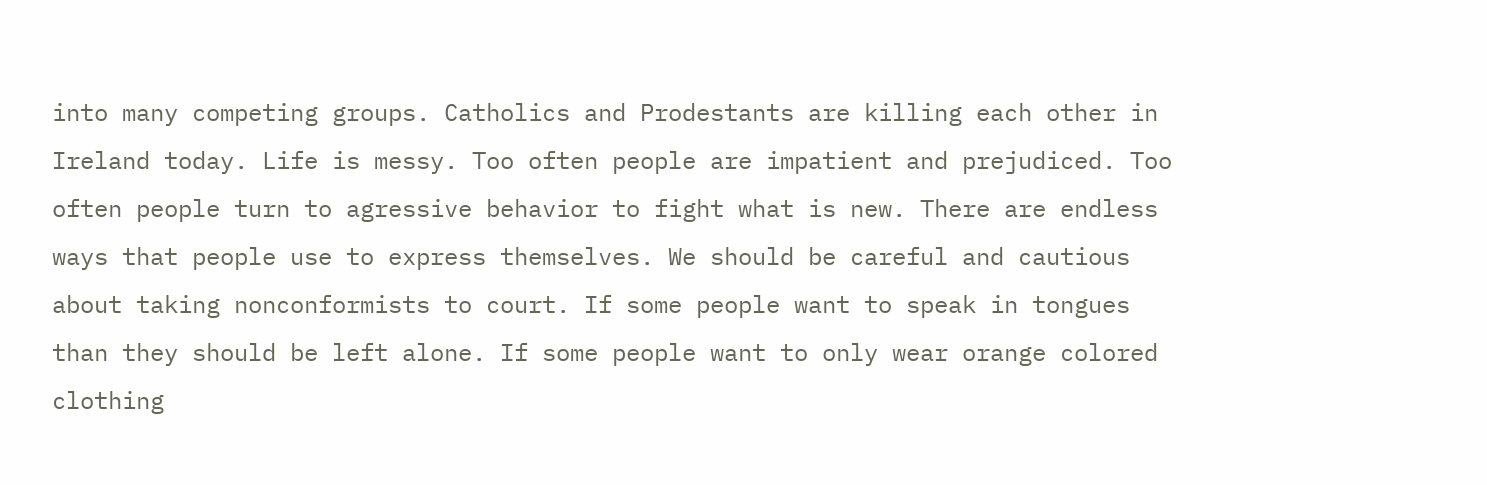into many competing groups. Catholics and Prodestants are killing each other in Ireland today. Life is messy. Too often people are impatient and prejudiced. Too often people turn to agressive behavior to fight what is new. There are endless ways that people use to express themselves. We should be careful and cautious about taking nonconformists to court. If some people want to speak in tongues than they should be left alone. If some people want to only wear orange colored clothing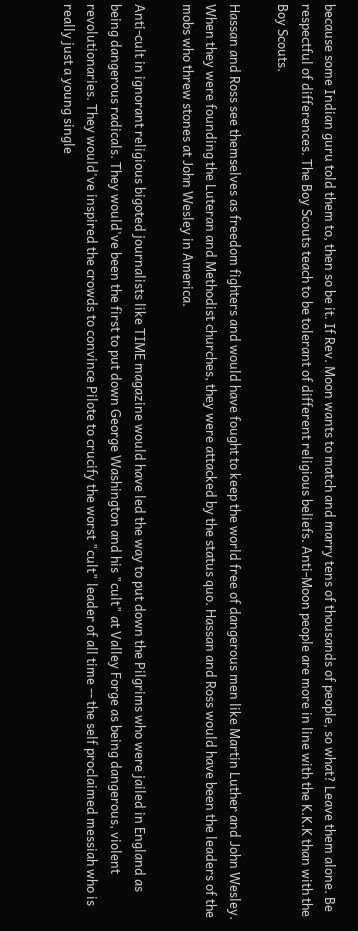because some Indian guru told them to, then so be it. If Rev. Moon wants to match and marry tens of thousands of people, so what? Leave them alone. Be respectful of differences. The Boy Scouts teach to be tolerant of different religious beliefs. Anti-Moon people are more in line with the K.K.K than with the Boy Scouts.

Hassan and Ross see themselves as freedom fighters and would have fought to keep the world free of dangerous men like Martin Luther and John Wesley. When they were founding the Luteran and Methodist churches, they were attacked by the status quo. Hassan and Ross would have been the leaders of the mobs who threw stones at John Wesley in America.

Anti-cult in ignorant religious bigoted journalists like TIME magazine would have led the way to put down the Pilgrims who were jailed in England as being dangerous radicals. They would've been the first to put down George Washington and his "cult" at Valley Forge as being dangerous, violent revolutionaries. They would've inspired the crowds to convince Pilote to crucify the worst "cult" leader of all time -- the self proclaimed messiah who is really just a young single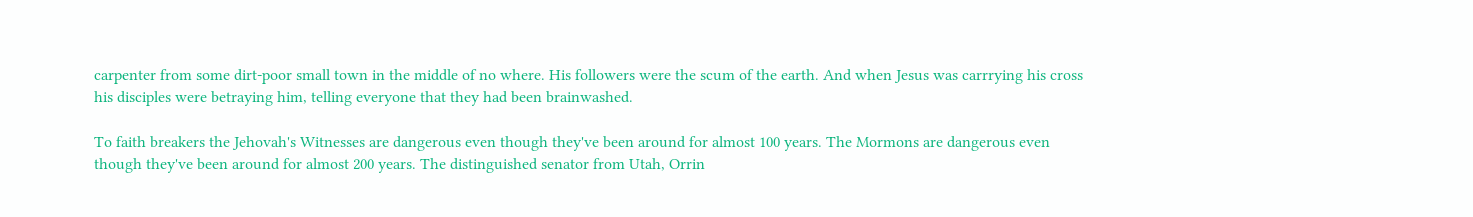carpenter from some dirt-poor small town in the middle of no where. His followers were the scum of the earth. And when Jesus was carrrying his cross his disciples were betraying him, telling everyone that they had been brainwashed.

To faith breakers the Jehovah's Witnesses are dangerous even though they've been around for almost 100 years. The Mormons are dangerous even though they've been around for almost 200 years. The distinguished senator from Utah, Orrin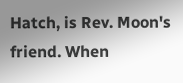Hatch, is Rev. Moon's friend. When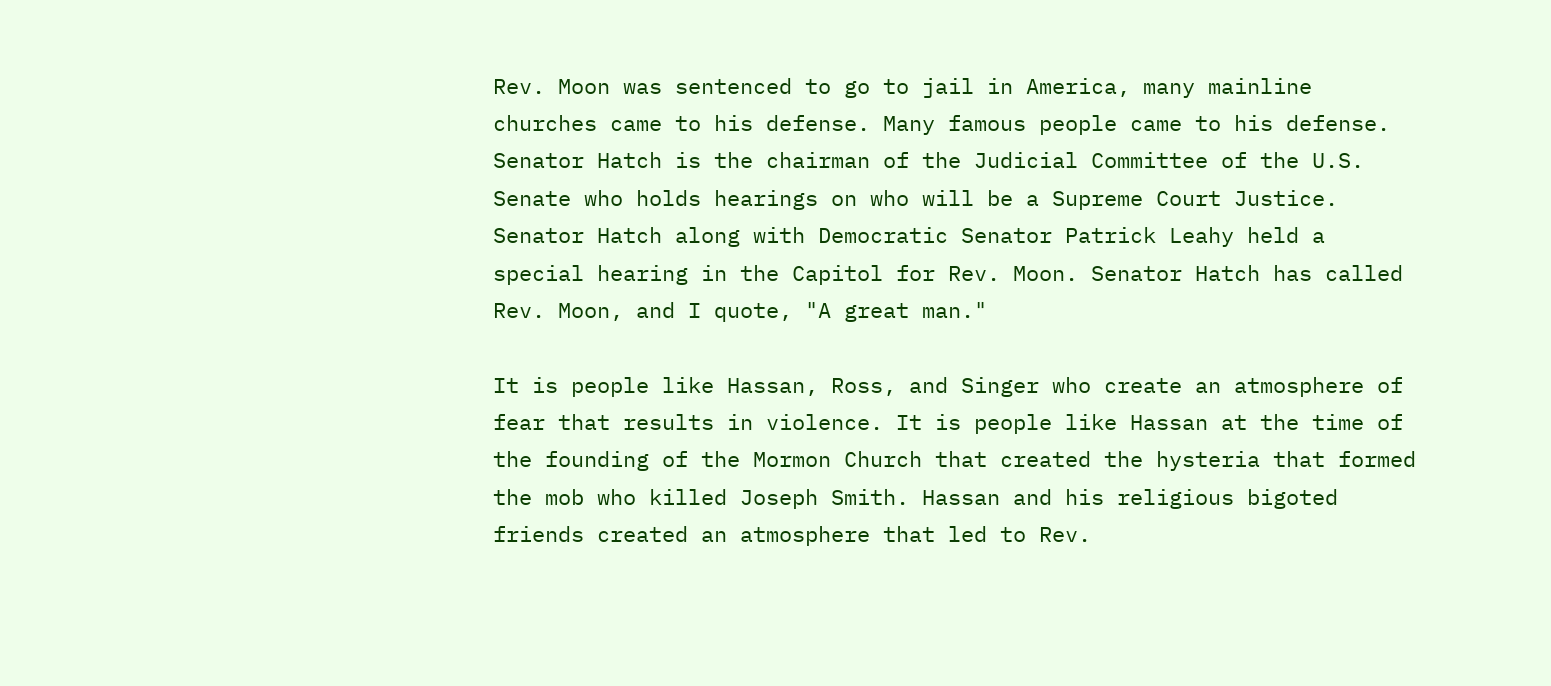Rev. Moon was sentenced to go to jail in America, many mainline churches came to his defense. Many famous people came to his defense. Senator Hatch is the chairman of the Judicial Committee of the U.S. Senate who holds hearings on who will be a Supreme Court Justice. Senator Hatch along with Democratic Senator Patrick Leahy held a special hearing in the Capitol for Rev. Moon. Senator Hatch has called Rev. Moon, and I quote, "A great man."

It is people like Hassan, Ross, and Singer who create an atmosphere of fear that results in violence. It is people like Hassan at the time of the founding of the Mormon Church that created the hysteria that formed the mob who killed Joseph Smith. Hassan and his religious bigoted friends created an atmosphere that led to Rev.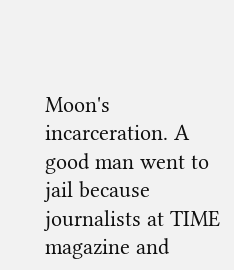Moon's incarceration. A good man went to jail because journalists at TIME magazine and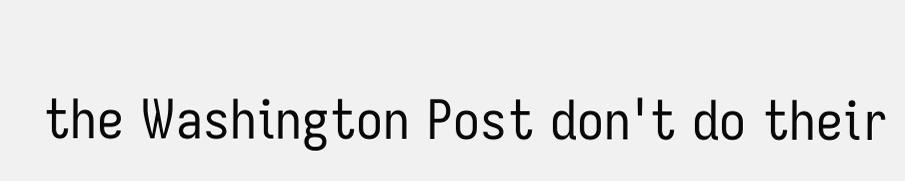the Washington Post don't do their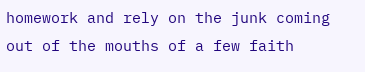homework and rely on the junk coming out of the mouths of a few faith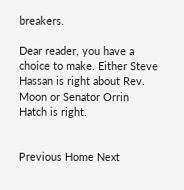breakers.

Dear reader, you have a choice to make. Either Steve Hassan is right about Rev. Moon or Senator Orrin Hatch is right.


Previous Home Next